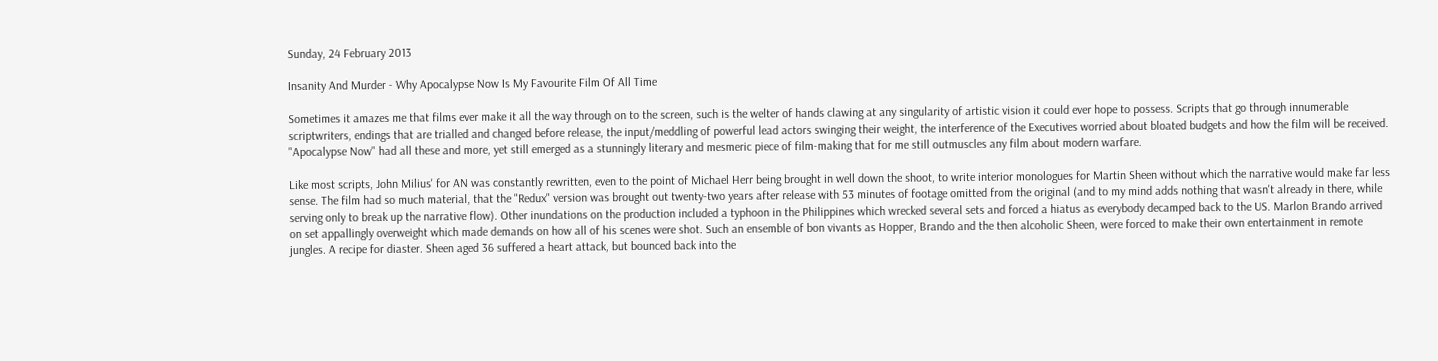Sunday, 24 February 2013

Insanity And Murder - Why Apocalypse Now Is My Favourite Film Of All Time

Sometimes it amazes me that films ever make it all the way through on to the screen, such is the welter of hands clawing at any singularity of artistic vision it could ever hope to possess. Scripts that go through innumerable scriptwriters, endings that are trialled and changed before release, the input/meddling of powerful lead actors swinging their weight, the interference of the Executives worried about bloated budgets and how the film will be received. "Apocalypse Now" had all these and more, yet still emerged as a stunningly literary and mesmeric piece of film-making that for me still outmuscles any film about modern warfare.

Like most scripts, John Milius' for AN was constantly rewritten, even to the point of Michael Herr being brought in well down the shoot, to write interior monologues for Martin Sheen without which the narrative would make far less sense. The film had so much material, that the "Redux" version was brought out twenty-two years after release with 53 minutes of footage omitted from the original (and to my mind adds nothing that wasn't already in there, while serving only to break up the narrative flow). Other inundations on the production included a typhoon in the Philippines which wrecked several sets and forced a hiatus as everybody decamped back to the US. Marlon Brando arrived on set appallingly overweight which made demands on how all of his scenes were shot. Such an ensemble of bon vivants as Hopper, Brando and the then alcoholic Sheen, were forced to make their own entertainment in remote jungles. A recipe for diaster. Sheen aged 36 suffered a heart attack, but bounced back into the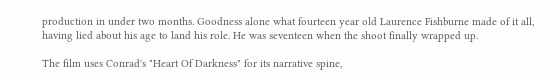production in under two months. Goodness alone what fourteen year old Laurence Fishburne made of it all, having lied about his age to land his role. He was seventeen when the shoot finally wrapped up.

The film uses Conrad's "Heart Of Darkness" for its narrative spine,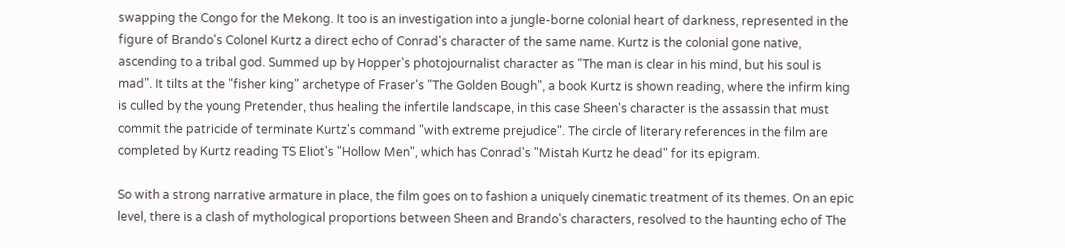swapping the Congo for the Mekong. It too is an investigation into a jungle-borne colonial heart of darkness, represented in the figure of Brando's Colonel Kurtz a direct echo of Conrad's character of the same name. Kurtz is the colonial gone native, ascending to a tribal god. Summed up by Hopper's photojournalist character as "The man is clear in his mind, but his soul is mad". It tilts at the "fisher king" archetype of Fraser's "The Golden Bough", a book Kurtz is shown reading, where the infirm king is culled by the young Pretender, thus healing the infertile landscape, in this case Sheen's character is the assassin that must commit the patricide of terminate Kurtz's command "with extreme prejudice". The circle of literary references in the film are completed by Kurtz reading TS Eliot's "Hollow Men", which has Conrad's "Mistah Kurtz he dead" for its epigram.

So with a strong narrative armature in place, the film goes on to fashion a uniquely cinematic treatment of its themes. On an epic level, there is a clash of mythological proportions between Sheen and Brando's characters, resolved to the haunting echo of The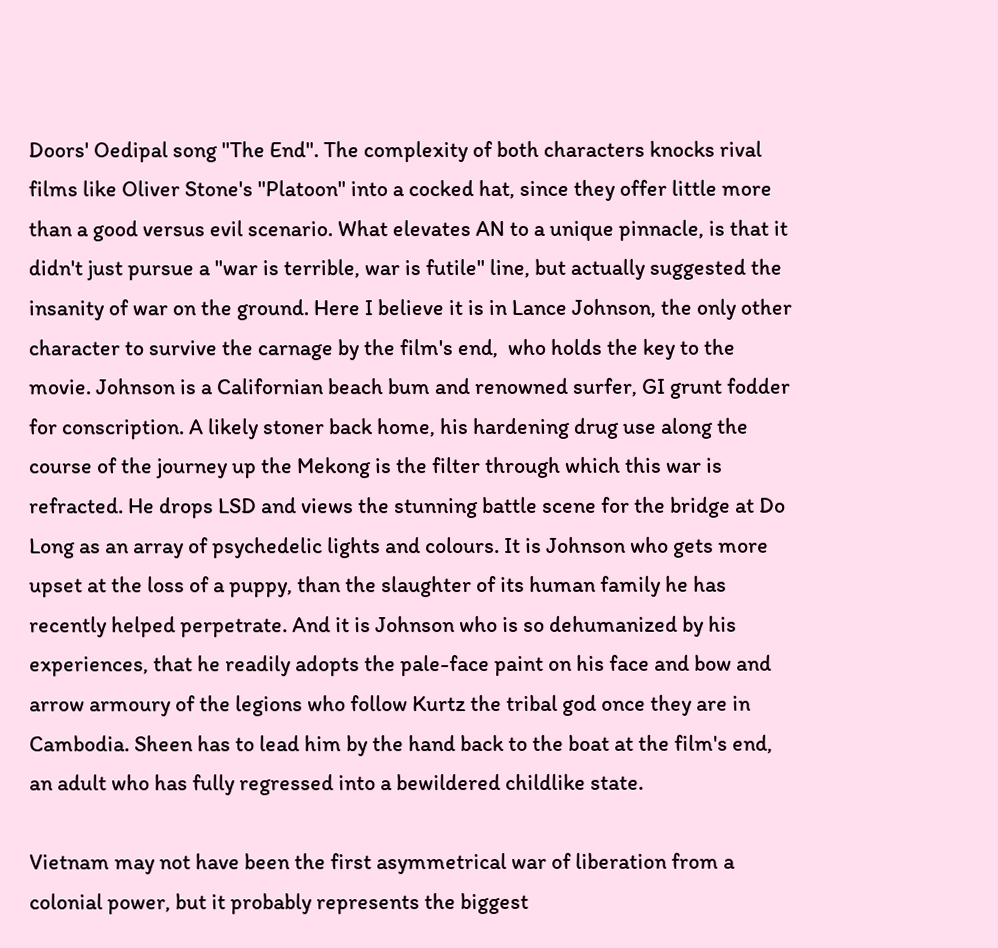Doors' Oedipal song "The End". The complexity of both characters knocks rival films like Oliver Stone's "Platoon" into a cocked hat, since they offer little more than a good versus evil scenario. What elevates AN to a unique pinnacle, is that it didn't just pursue a "war is terrible, war is futile" line, but actually suggested the insanity of war on the ground. Here I believe it is in Lance Johnson, the only other character to survive the carnage by the film's end,  who holds the key to the movie. Johnson is a Californian beach bum and renowned surfer, GI grunt fodder for conscription. A likely stoner back home, his hardening drug use along the course of the journey up the Mekong is the filter through which this war is refracted. He drops LSD and views the stunning battle scene for the bridge at Do Long as an array of psychedelic lights and colours. It is Johnson who gets more upset at the loss of a puppy, than the slaughter of its human family he has recently helped perpetrate. And it is Johnson who is so dehumanized by his experiences, that he readily adopts the pale-face paint on his face and bow and arrow armoury of the legions who follow Kurtz the tribal god once they are in Cambodia. Sheen has to lead him by the hand back to the boat at the film's end, an adult who has fully regressed into a bewildered childlike state.

Vietnam may not have been the first asymmetrical war of liberation from a colonial power, but it probably represents the biggest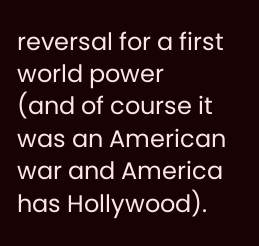reversal for a first world power (and of course it was an American war and America has Hollywood).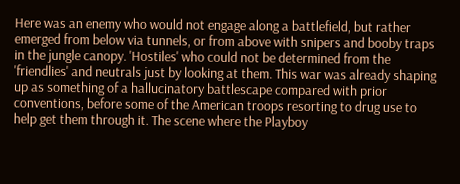Here was an enemy who would not engage along a battlefield, but rather emerged from below via tunnels, or from above with snipers and booby traps in the jungle canopy. 'Hostiles' who could not be determined from the 'friendlies' and neutrals just by looking at them. This war was already shaping up as something of a hallucinatory battlescape compared with prior conventions, before some of the American troops resorting to drug use to help get them through it. The scene where the Playboy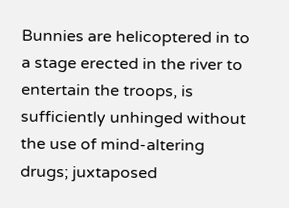Bunnies are helicoptered in to a stage erected in the river to entertain the troops, is sufficiently unhinged without the use of mind-altering drugs; juxtaposed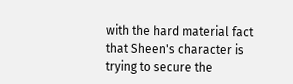with the hard material fact that Sheen's character is trying to secure the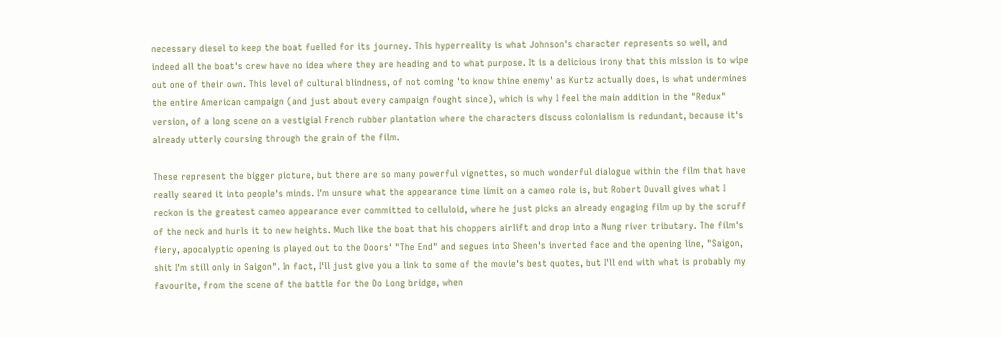necessary diesel to keep the boat fuelled for its journey. This hyperreality is what Johnson's character represents so well, and indeed all the boat's crew have no idea where they are heading and to what purpose. It is a delicious irony that this mission is to wipe out one of their own. This level of cultural blindness, of not coming 'to know thine enemy' as Kurtz actually does, is what undermines the entire American campaign (and just about every campaign fought since), which is why I feel the main addition in the "Redux" version, of a long scene on a vestigial French rubber plantation where the characters discuss colonialism is redundant, because it's already utterly coursing through the grain of the film.

These represent the bigger picture, but there are so many powerful vignettes, so much wonderful dialogue within the film that have really seared it into people's minds. I'm unsure what the appearance time limit on a cameo role is, but Robert Duvall gives what I reckon is the greatest cameo appearance ever committed to celluloid, where he just picks an already engaging film up by the scruff of the neck and hurls it to new heights. Much like the boat that his choppers airlift and drop into a Nung river tributary. The film's fiery, apocalyptic opening is played out to the Doors' "The End" and segues into Sheen's inverted face and the opening line, "Saigon, shit I'm still only in Saigon". In fact, I'll just give you a link to some of the movie's best quotes, but I'll end with what is probably my favourite, from the scene of the battle for the Do Long bridge, when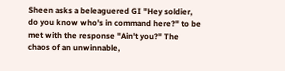Sheen asks a beleaguered GI "Hey soldier, do you know who's in command here?" to be met with the response "Ain't you?" The chaos of an unwinnable,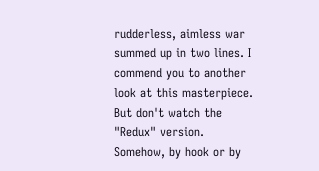rudderless, aimless war summed up in two lines. I commend you to another look at this masterpiece. But don't watch the "Redux" version. Somehow, by hook or by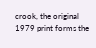crook, the original 1979 print forms the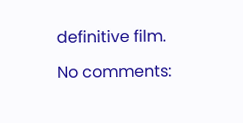definitive film.

No comments: